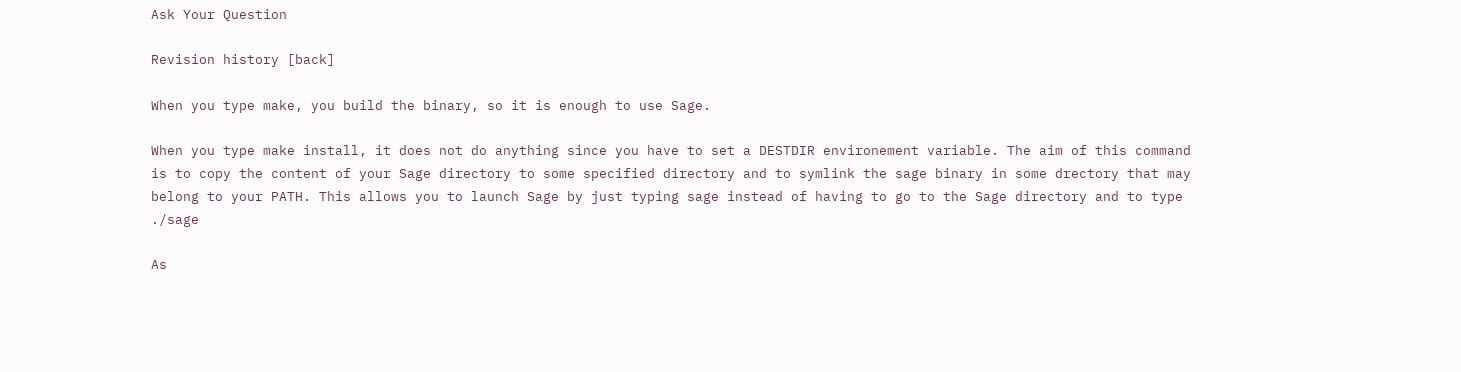Ask Your Question

Revision history [back]

When you type make, you build the binary, so it is enough to use Sage.

When you type make install, it does not do anything since you have to set a DESTDIR environement variable. The aim of this command is to copy the content of your Sage directory to some specified directory and to symlink the sage binary in some drectory that may belong to your PATH. This allows you to launch Sage by just typing sage instead of having to go to the Sage directory and to type ./sage

As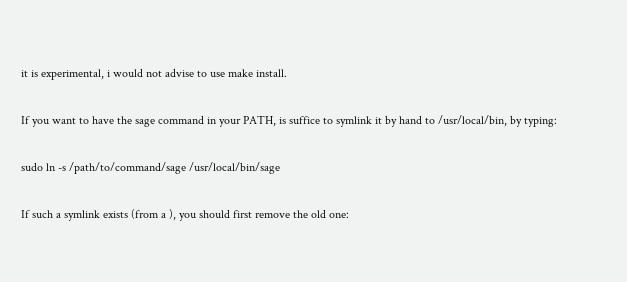it is experimental, i would not advise to use make install.

If you want to have the sage command in your PATH, is suffice to symlink it by hand to /usr/local/bin, by typing:

sudo ln -s /path/to/command/sage /usr/local/bin/sage

If such a symlink exists (from a ), you should first remove the old one: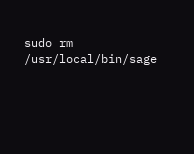sudo rm /usr/local/bin/sage